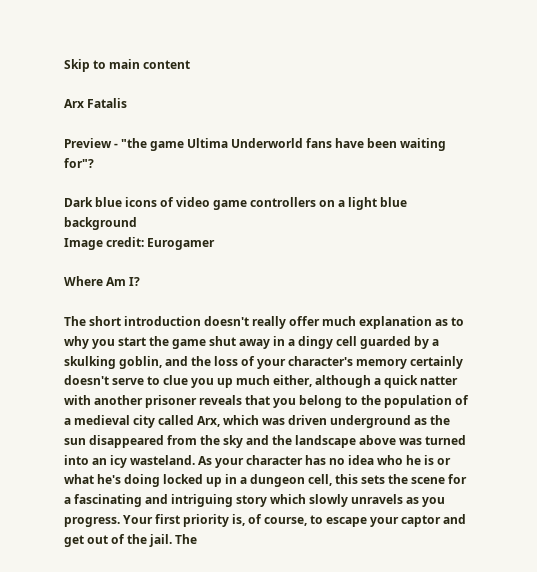Skip to main content

Arx Fatalis

Preview - "the game Ultima Underworld fans have been waiting for"?

Dark blue icons of video game controllers on a light blue background
Image credit: Eurogamer

Where Am I?

The short introduction doesn't really offer much explanation as to why you start the game shut away in a dingy cell guarded by a skulking goblin, and the loss of your character's memory certainly doesn't serve to clue you up much either, although a quick natter with another prisoner reveals that you belong to the population of a medieval city called Arx, which was driven underground as the sun disappeared from the sky and the landscape above was turned into an icy wasteland. As your character has no idea who he is or what he's doing locked up in a dungeon cell, this sets the scene for a fascinating and intriguing story which slowly unravels as you progress. Your first priority is, of course, to escape your captor and get out of the jail. The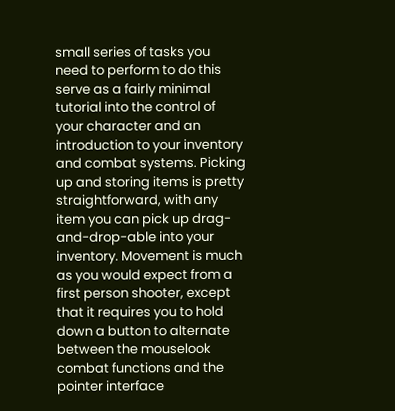small series of tasks you need to perform to do this serve as a fairly minimal tutorial into the control of your character and an introduction to your inventory and combat systems. Picking up and storing items is pretty straightforward, with any item you can pick up drag-and-drop-able into your inventory. Movement is much as you would expect from a first person shooter, except that it requires you to hold down a button to alternate between the mouselook combat functions and the pointer interface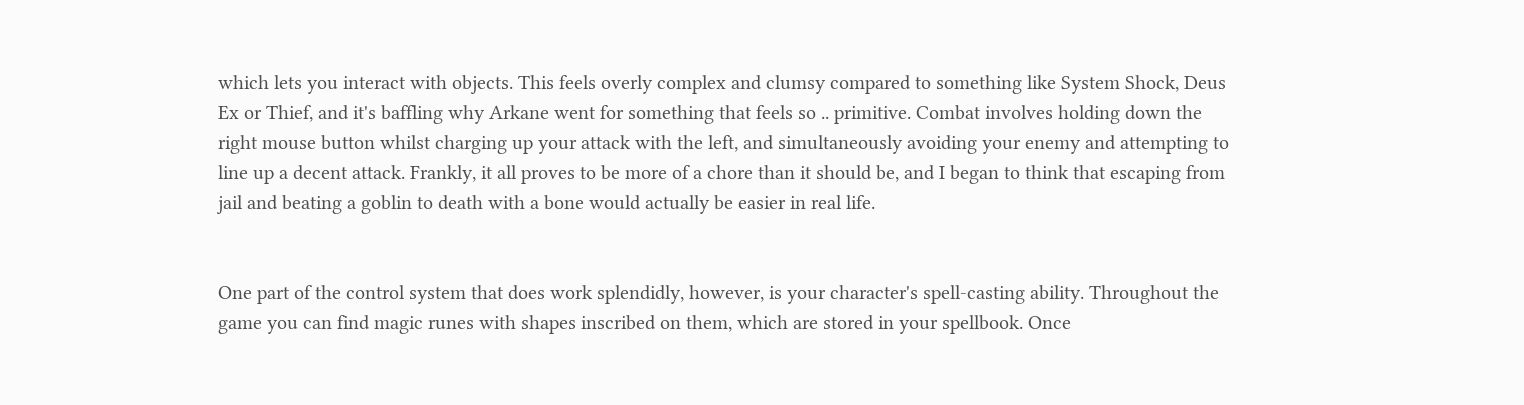which lets you interact with objects. This feels overly complex and clumsy compared to something like System Shock, Deus Ex or Thief, and it's baffling why Arkane went for something that feels so .. primitive. Combat involves holding down the right mouse button whilst charging up your attack with the left, and simultaneously avoiding your enemy and attempting to line up a decent attack. Frankly, it all proves to be more of a chore than it should be, and I began to think that escaping from jail and beating a goblin to death with a bone would actually be easier in real life.


One part of the control system that does work splendidly, however, is your character's spell-casting ability. Throughout the game you can find magic runes with shapes inscribed on them, which are stored in your spellbook. Once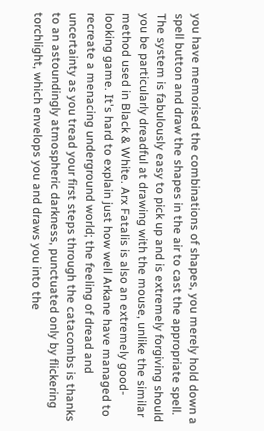you have memorised the combinations of shapes, you merely hold down a spell button and draw the shapes in the air to cast the appropriate spell. The system is fabulously easy to pick up and is extremely forgiving should you be particularly dreadful at drawing with the mouse, unlike the similar method used in Black & White. Arx Fatalis is also an extremely good-looking game. It's hard to explain just how well Arkane have managed to recreate a menacing underground world; the feeling of dread and uncertainty as you tread your first steps through the catacombs is thanks to an astoundingly atmospheric darkness, punctuated only by flickering torchlight, which envelops you and draws you into the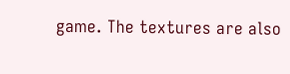game. The textures are also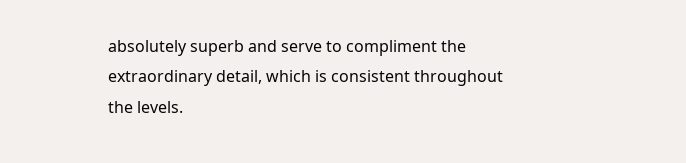absolutely superb and serve to compliment the extraordinary detail, which is consistent throughout the levels.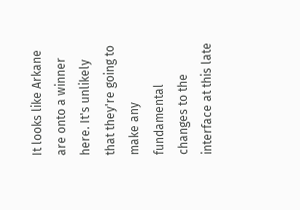It looks like Arkane are onto a winner here. It's unlikely that they're going to make any fundamental changes to the interface at this late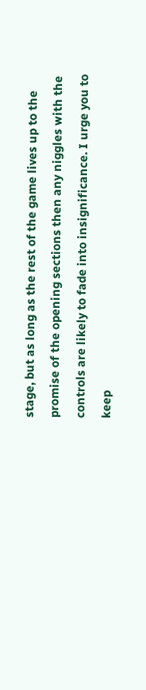stage, but as long as the rest of the game lives up to the promise of the opening sections then any niggles with the controls are likely to fade into insignificance. I urge you to keep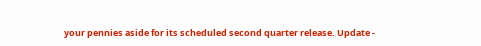your pennies aside for its scheduled second quarter release. Update -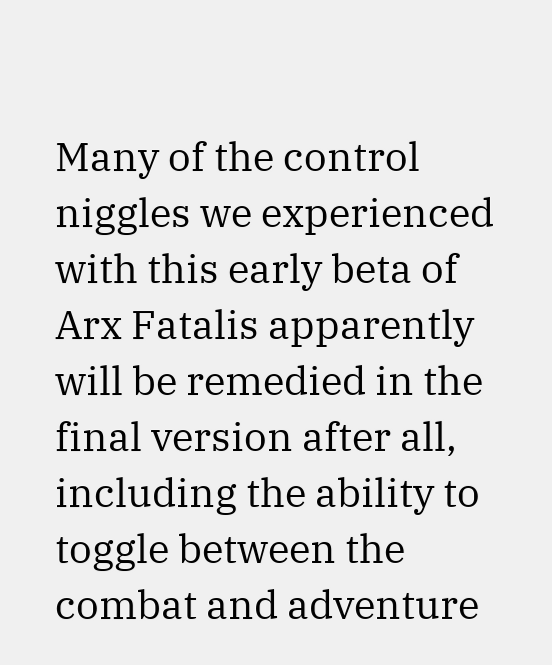Many of the control niggles we experienced with this early beta of Arx Fatalis apparently will be remedied in the final version after all, including the ability to toggle between the combat and adventure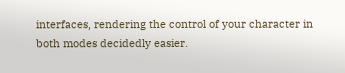interfaces, rendering the control of your character in both modes decidedly easier.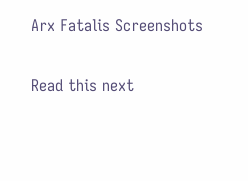Arx Fatalis Screenshots

Read this next